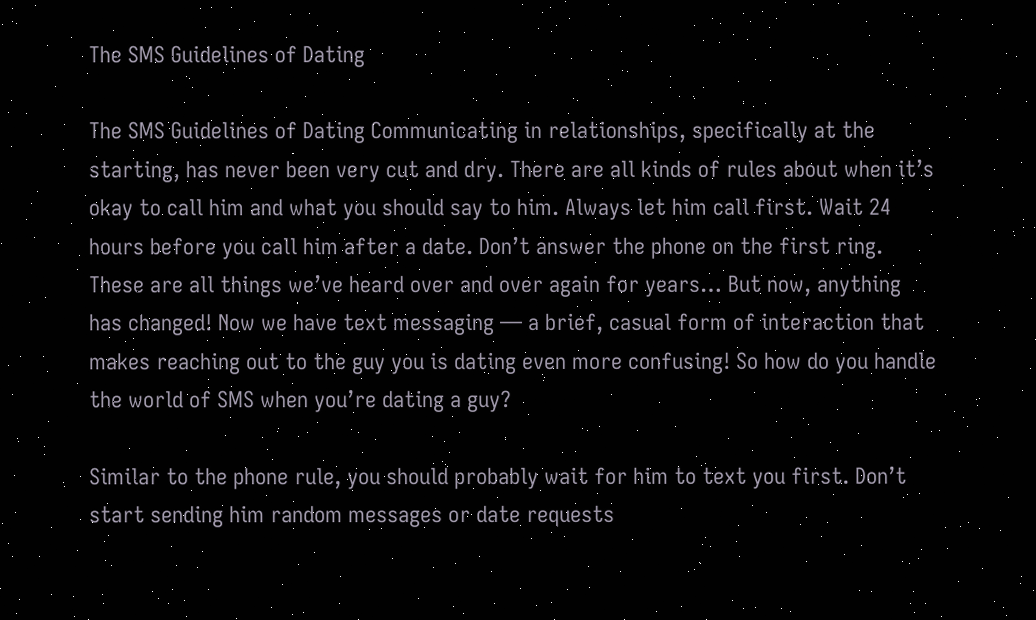The SMS Guidelines of Dating

The SMS Guidelines of Dating Communicating in relationships, specifically at the starting, has never been very cut and dry. There are all kinds of rules about when it’s okay to call him and what you should say to him. Always let him call first. Wait 24 hours before you call him after a date. Don’t answer the phone on the first ring. These are all things we’ve heard over and over again for years… But now, anything has changed! Now we have text messaging — a brief, casual form of interaction that makes reaching out to the guy you is dating even more confusing! So how do you handle the world of SMS when you’re dating a guy?

Similar to the phone rule, you should probably wait for him to text you first. Don’t start sending him random messages or date requests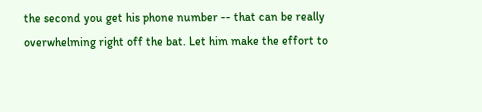the second you get his phone number -- that can be really overwhelming right off the bat. Let him make the effort to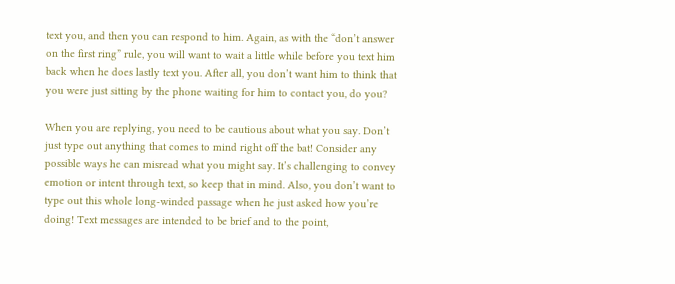text you, and then you can respond to him. Again, as with the “don’t answer on the first ring” rule, you will want to wait a little while before you text him back when he does lastly text you. After all, you don’t want him to think that you were just sitting by the phone waiting for him to contact you, do you?

When you are replying, you need to be cautious about what you say. Don’t just type out anything that comes to mind right off the bat! Consider any possible ways he can misread what you might say. It’s challenging to convey emotion or intent through text, so keep that in mind. Also, you don’t want to type out this whole long-winded passage when he just asked how you’re doing! Text messages are intended to be brief and to the point,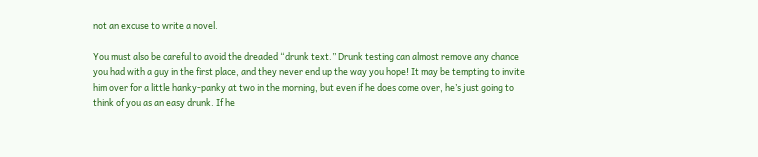not an excuse to write a novel.

You must also be careful to avoid the dreaded “drunk text.” Drunk testing can almost remove any chance you had with a guy in the first place, and they never end up the way you hope! It may be tempting to invite him over for a little hanky-panky at two in the morning, but even if he does come over, he’s just going to think of you as an easy drunk. If he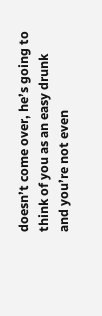doesn’t come over, he’s going to think of you as an easy drunk and you’re not even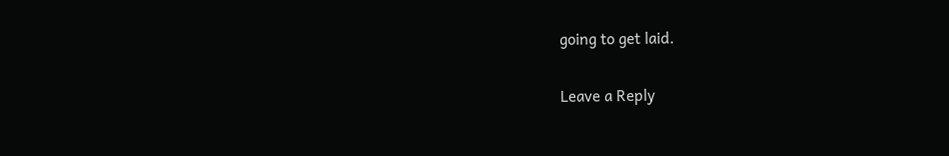going to get laid.

Leave a Reply